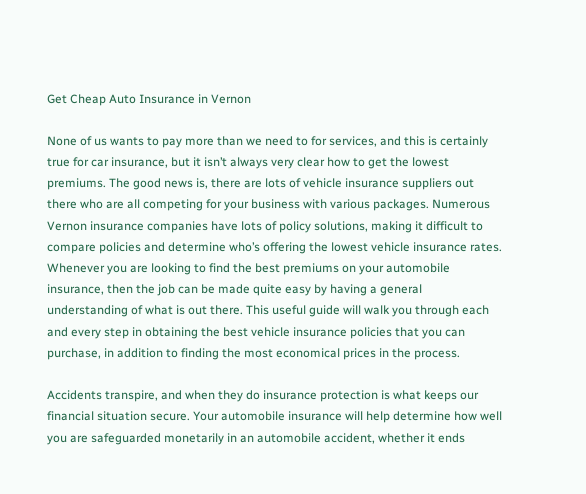Get Cheap Auto Insurance in Vernon

None of us wants to pay more than we need to for services, and this is certainly true for car insurance, but it isn’t always very clear how to get the lowest premiums. The good news is, there are lots of vehicle insurance suppliers out there who are all competing for your business with various packages. Numerous Vernon insurance companies have lots of policy solutions, making it difficult to compare policies and determine who’s offering the lowest vehicle insurance rates. Whenever you are looking to find the best premiums on your automobile insurance, then the job can be made quite easy by having a general understanding of what is out there. This useful guide will walk you through each and every step in obtaining the best vehicle insurance policies that you can purchase, in addition to finding the most economical prices in the process.

Accidents transpire, and when they do insurance protection is what keeps our financial situation secure. Your automobile insurance will help determine how well you are safeguarded monetarily in an automobile accident, whether it ends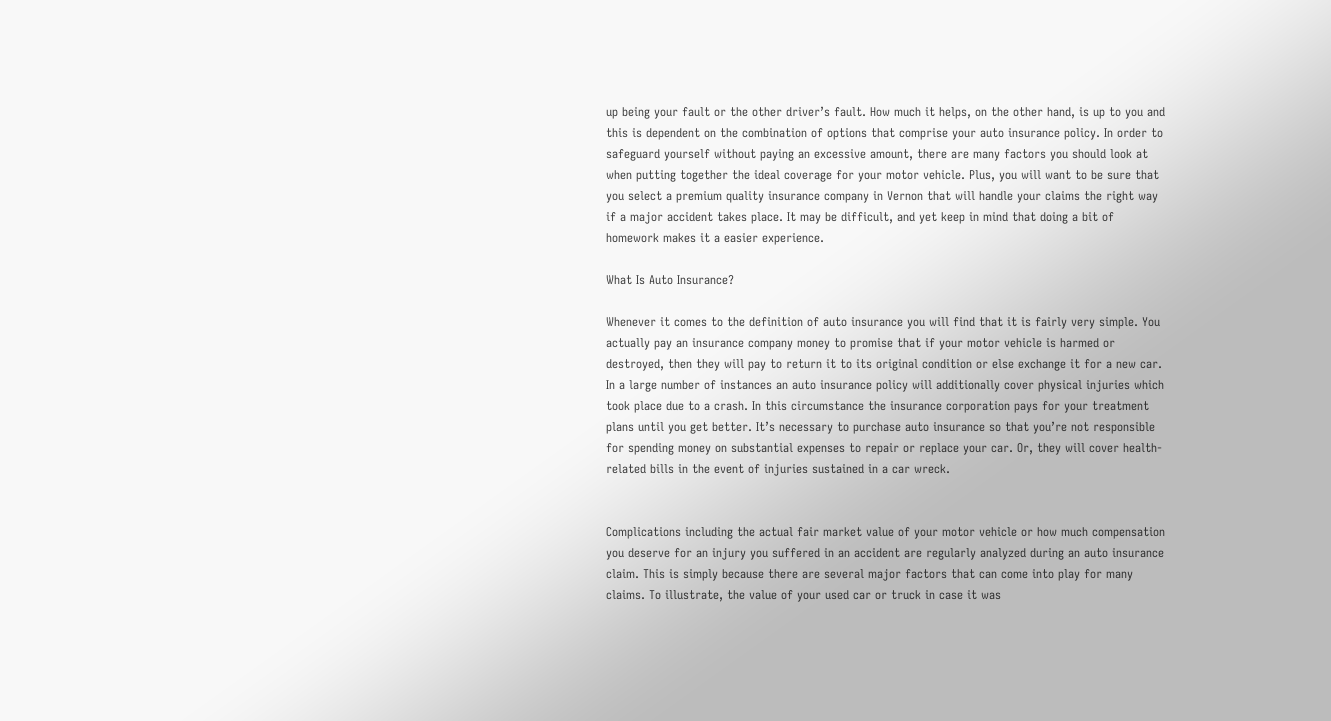up being your fault or the other driver’s fault. How much it helps, on the other hand, is up to you and this is dependent on the combination of options that comprise your auto insurance policy. In order to safeguard yourself without paying an excessive amount, there are many factors you should look at when putting together the ideal coverage for your motor vehicle. Plus, you will want to be sure that you select a premium quality insurance company in Vernon that will handle your claims the right way if a major accident takes place. It may be difficult, and yet keep in mind that doing a bit of homework makes it a easier experience.

What Is Auto Insurance?

Whenever it comes to the definition of auto insurance you will find that it is fairly very simple. You actually pay an insurance company money to promise that if your motor vehicle is harmed or destroyed, then they will pay to return it to its original condition or else exchange it for a new car. In a large number of instances an auto insurance policy will additionally cover physical injuries which took place due to a crash. In this circumstance the insurance corporation pays for your treatment plans until you get better. It’s necessary to purchase auto insurance so that you’re not responsible for spending money on substantial expenses to repair or replace your car. Or, they will cover health-related bills in the event of injuries sustained in a car wreck.


Complications including the actual fair market value of your motor vehicle or how much compensation you deserve for an injury you suffered in an accident are regularly analyzed during an auto insurance claim. This is simply because there are several major factors that can come into play for many claims. To illustrate, the value of your used car or truck in case it was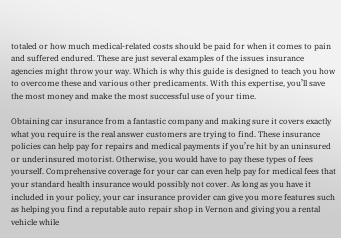totaled or how much medical-related costs should be paid for when it comes to pain and suffered endured. These are just several examples of the issues insurance agencies might throw your way. Which is why this guide is designed to teach you how to overcome these and various other predicaments. With this expertise, you’ll save the most money and make the most successful use of your time.

Obtaining car insurance from a fantastic company and making sure it covers exactly what you require is the real answer customers are trying to find. These insurance policies can help pay for repairs and medical payments if you’re hit by an uninsured or underinsured motorist. Otherwise, you would have to pay these types of fees yourself. Comprehensive coverage for your car can even help pay for medical fees that your standard health insurance would possibly not cover. As long as you have it included in your policy, your car insurance provider can give you more features such as helping you find a reputable auto repair shop in Vernon and giving you a rental vehicle while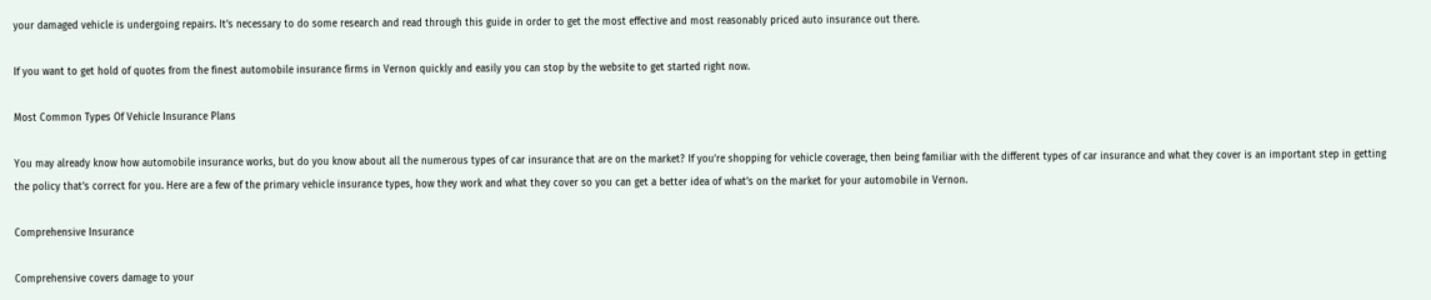your damaged vehicle is undergoing repairs. It’s necessary to do some research and read through this guide in order to get the most effective and most reasonably priced auto insurance out there.

If you want to get hold of quotes from the finest automobile insurance firms in Vernon quickly and easily you can stop by the website to get started right now.

Most Common Types Of Vehicle Insurance Plans

You may already know how automobile insurance works, but do you know about all the numerous types of car insurance that are on the market? If you’re shopping for vehicle coverage, then being familiar with the different types of car insurance and what they cover is an important step in getting the policy that’s correct for you. Here are a few of the primary vehicle insurance types, how they work and what they cover so you can get a better idea of what’s on the market for your automobile in Vernon.

Comprehensive Insurance

Comprehensive covers damage to your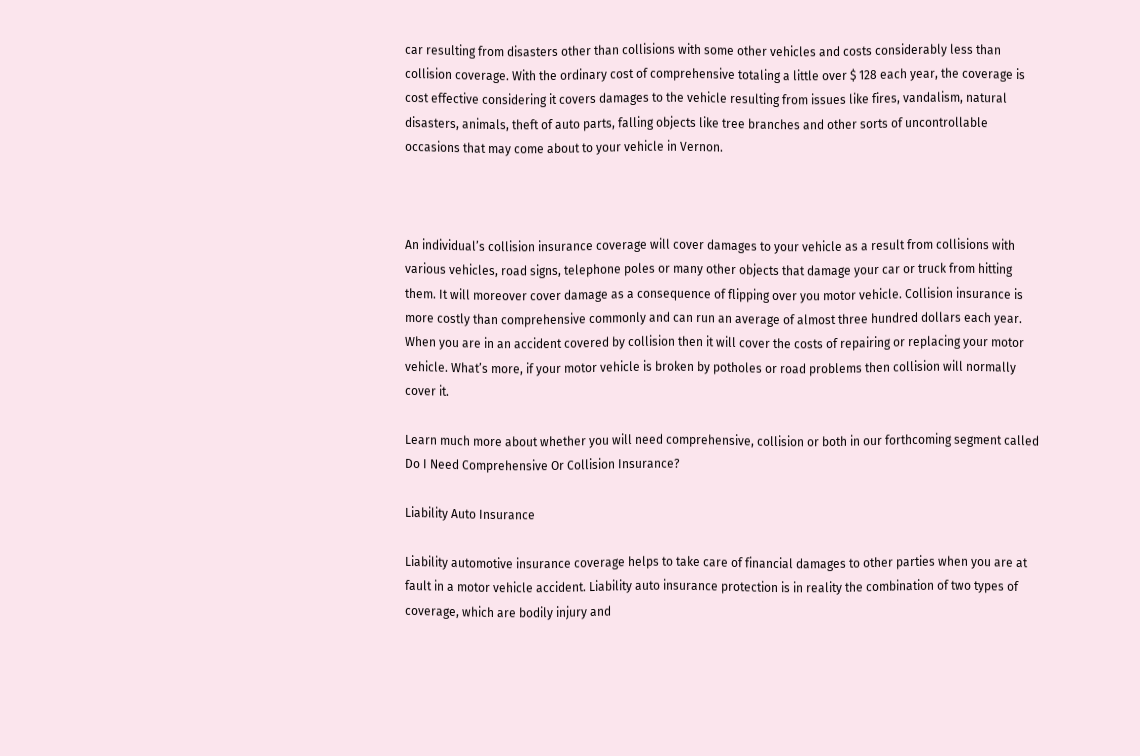car resulting from disasters other than collisions with some other vehicles and costs considerably less than collision coverage. With the ordinary cost of comprehensive totaling a little over $ 128 each year, the coverage is cost effective considering it covers damages to the vehicle resulting from issues like fires, vandalism, natural disasters, animals, theft of auto parts, falling objects like tree branches and other sorts of uncontrollable occasions that may come about to your vehicle in Vernon.



An individual’s collision insurance coverage will cover damages to your vehicle as a result from collisions with various vehicles, road signs, telephone poles or many other objects that damage your car or truck from hitting them. It will moreover cover damage as a consequence of flipping over you motor vehicle. Collision insurance is more costly than comprehensive commonly and can run an average of almost three hundred dollars each year. When you are in an accident covered by collision then it will cover the costs of repairing or replacing your motor vehicle. What’s more, if your motor vehicle is broken by potholes or road problems then collision will normally cover it.

Learn much more about whether you will need comprehensive, collision or both in our forthcoming segment called Do I Need Comprehensive Or Collision Insurance?

Liability Auto Insurance

Liability automotive insurance coverage helps to take care of financial damages to other parties when you are at fault in a motor vehicle accident. Liability auto insurance protection is in reality the combination of two types of coverage, which are bodily injury and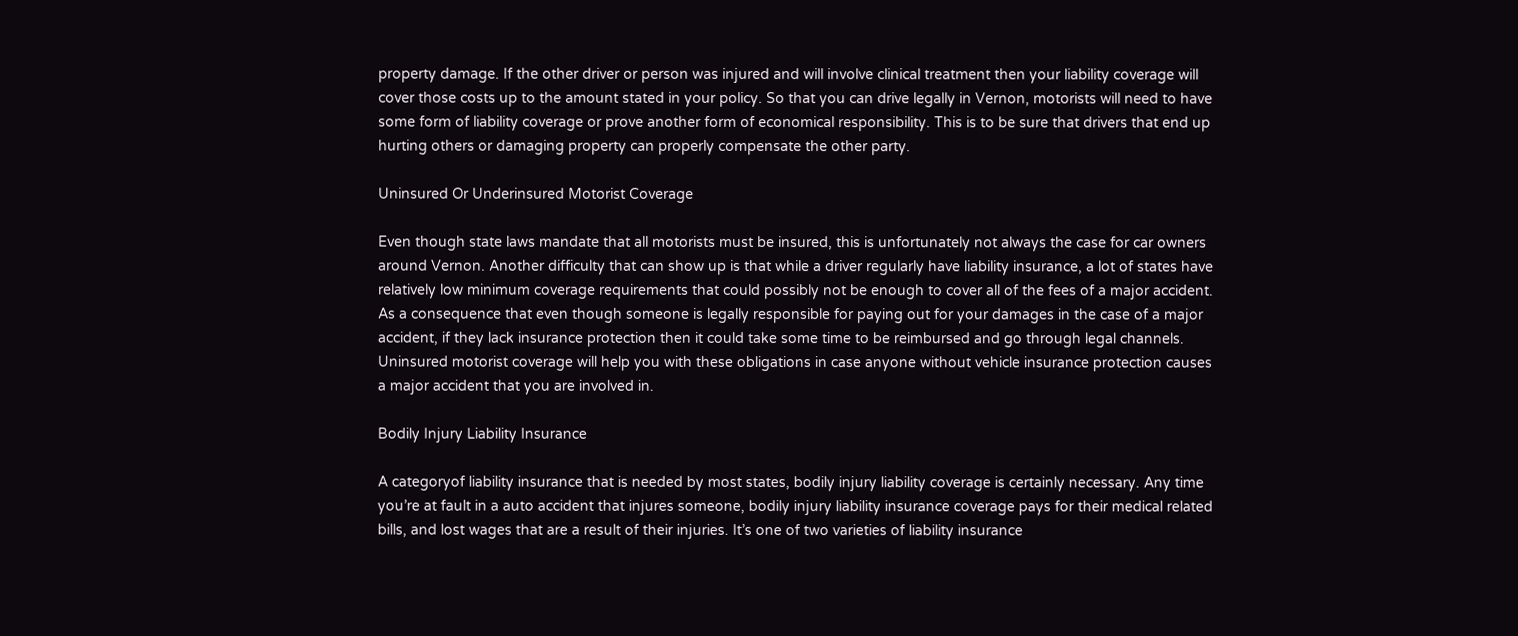property damage. If the other driver or person was injured and will involve clinical treatment then your liability coverage will cover those costs up to the amount stated in your policy. So that you can drive legally in Vernon, motorists will need to have some form of liability coverage or prove another form of economical responsibility. This is to be sure that drivers that end up hurting others or damaging property can properly compensate the other party.

Uninsured Or Underinsured Motorist Coverage

Even though state laws mandate that all motorists must be insured, this is unfortunately not always the case for car owners around Vernon. Another difficulty that can show up is that while a driver regularly have liability insurance, a lot of states have relatively low minimum coverage requirements that could possibly not be enough to cover all of the fees of a major accident. As a consequence that even though someone is legally responsible for paying out for your damages in the case of a major accident, if they lack insurance protection then it could take some time to be reimbursed and go through legal channels. Uninsured motorist coverage will help you with these obligations in case anyone without vehicle insurance protection causes a major accident that you are involved in.

Bodily Injury Liability Insurance

A categoryof liability insurance that is needed by most states, bodily injury liability coverage is certainly necessary. Any time you’re at fault in a auto accident that injures someone, bodily injury liability insurance coverage pays for their medical related bills, and lost wages that are a result of their injuries. It’s one of two varieties of liability insurance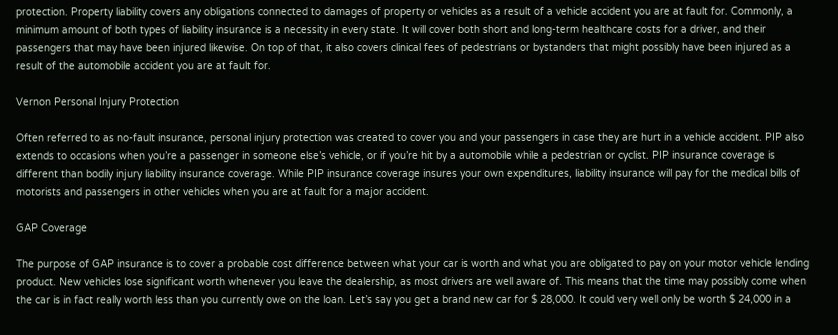protection. Property liability covers any obligations connected to damages of property or vehicles as a result of a vehicle accident you are at fault for. Commonly, a minimum amount of both types of liability insurance is a necessity in every state. It will cover both short and long-term healthcare costs for a driver, and their passengers that may have been injured likewise. On top of that, it also covers clinical fees of pedestrians or bystanders that might possibly have been injured as a result of the automobile accident you are at fault for.

Vernon Personal Injury Protection

Often referred to as no-fault insurance, personal injury protection was created to cover you and your passengers in case they are hurt in a vehicle accident. PIP also extends to occasions when you’re a passenger in someone else’s vehicle, or if you’re hit by a automobile while a pedestrian or cyclist. PIP insurance coverage is different than bodily injury liability insurance coverage. While PIP insurance coverage insures your own expenditures, liability insurance will pay for the medical bills of motorists and passengers in other vehicles when you are at fault for a major accident.

GAP Coverage

The purpose of GAP insurance is to cover a probable cost difference between what your car is worth and what you are obligated to pay on your motor vehicle lending product. New vehicles lose significant worth whenever you leave the dealership, as most drivers are well aware of. This means that the time may possibly come when the car is in fact really worth less than you currently owe on the loan. Let’s say you get a brand new car for $ 28,000. It could very well only be worth $ 24,000 in a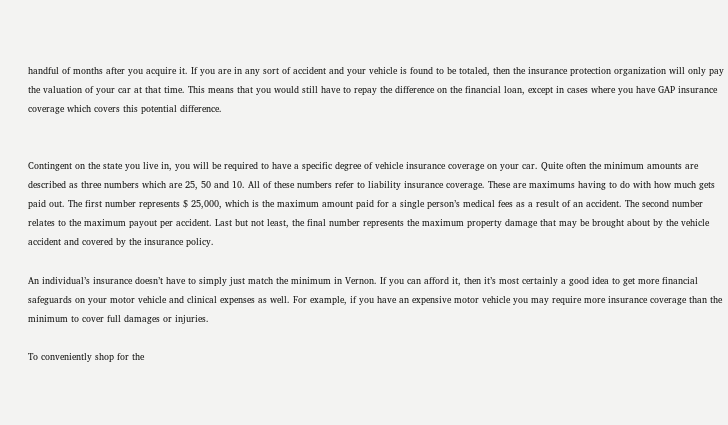handful of months after you acquire it. If you are in any sort of accident and your vehicle is found to be totaled, then the insurance protection organization will only pay the valuation of your car at that time. This means that you would still have to repay the difference on the financial loan, except in cases where you have GAP insurance coverage which covers this potential difference.


Contingent on the state you live in, you will be required to have a specific degree of vehicle insurance coverage on your car. Quite often the minimum amounts are described as three numbers which are 25, 50 and 10. All of these numbers refer to liability insurance coverage. These are maximums having to do with how much gets paid out. The first number represents $ 25,000, which is the maximum amount paid for a single person’s medical fees as a result of an accident. The second number relates to the maximum payout per accident. Last but not least, the final number represents the maximum property damage that may be brought about by the vehicle accident and covered by the insurance policy.

An individual’s insurance doesn’t have to simply just match the minimum in Vernon. If you can afford it, then it’s most certainly a good idea to get more financial safeguards on your motor vehicle and clinical expenses as well. For example, if you have an expensive motor vehicle you may require more insurance coverage than the minimum to cover full damages or injuries.

To conveniently shop for the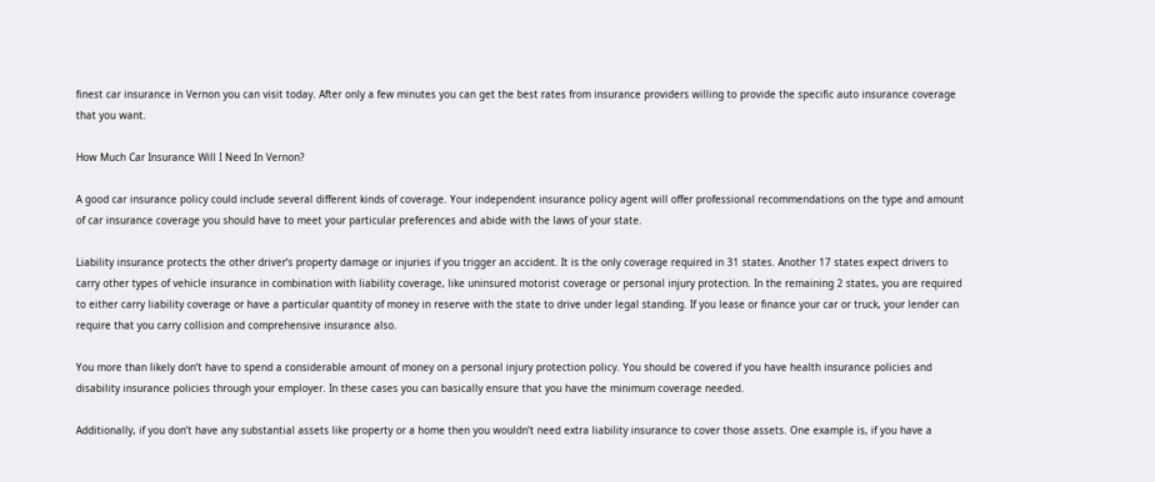finest car insurance in Vernon you can visit today. After only a few minutes you can get the best rates from insurance providers willing to provide the specific auto insurance coverage that you want.

How Much Car Insurance Will I Need In Vernon?

A good car insurance policy could include several different kinds of coverage. Your independent insurance policy agent will offer professional recommendations on the type and amount of car insurance coverage you should have to meet your particular preferences and abide with the laws of your state.

Liability insurance protects the other driver’s property damage or injuries if you trigger an accident. It is the only coverage required in 31 states. Another 17 states expect drivers to carry other types of vehicle insurance in combination with liability coverage, like uninsured motorist coverage or personal injury protection. In the remaining 2 states, you are required to either carry liability coverage or have a particular quantity of money in reserve with the state to drive under legal standing. If you lease or finance your car or truck, your lender can require that you carry collision and comprehensive insurance also.

You more than likely don’t have to spend a considerable amount of money on a personal injury protection policy. You should be covered if you have health insurance policies and disability insurance policies through your employer. In these cases you can basically ensure that you have the minimum coverage needed.

Additionally, if you don’t have any substantial assets like property or a home then you wouldn’t need extra liability insurance to cover those assets. One example is, if you have a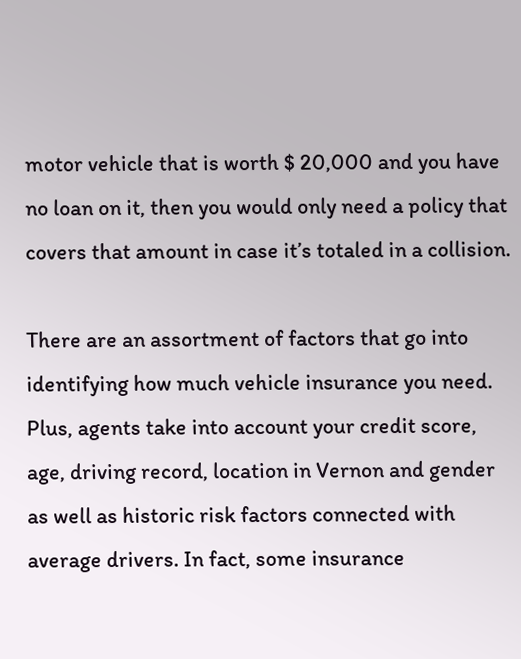motor vehicle that is worth $ 20,000 and you have no loan on it, then you would only need a policy that covers that amount in case it’s totaled in a collision.

There are an assortment of factors that go into identifying how much vehicle insurance you need. Plus, agents take into account your credit score, age, driving record, location in Vernon and gender as well as historic risk factors connected with average drivers. In fact, some insurance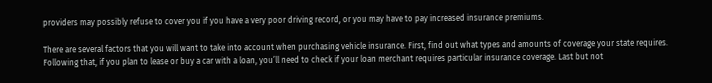providers may possibly refuse to cover you if you have a very poor driving record, or you may have to pay increased insurance premiums.

There are several factors that you will want to take into account when purchasing vehicle insurance. First, find out what types and amounts of coverage your state requires. Following that, if you plan to lease or buy a car with a loan, you’ll need to check if your loan merchant requires particular insurance coverage. Last but not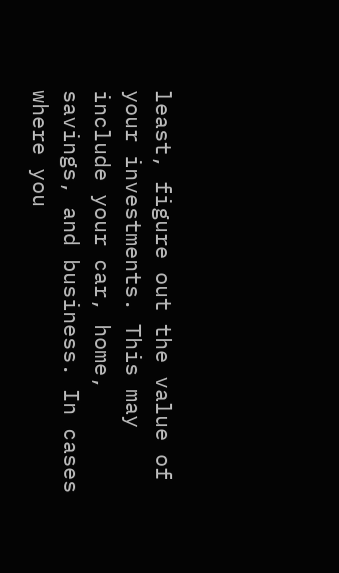least, figure out the value of your investments. This may include your car, home, savings, and business. In cases where you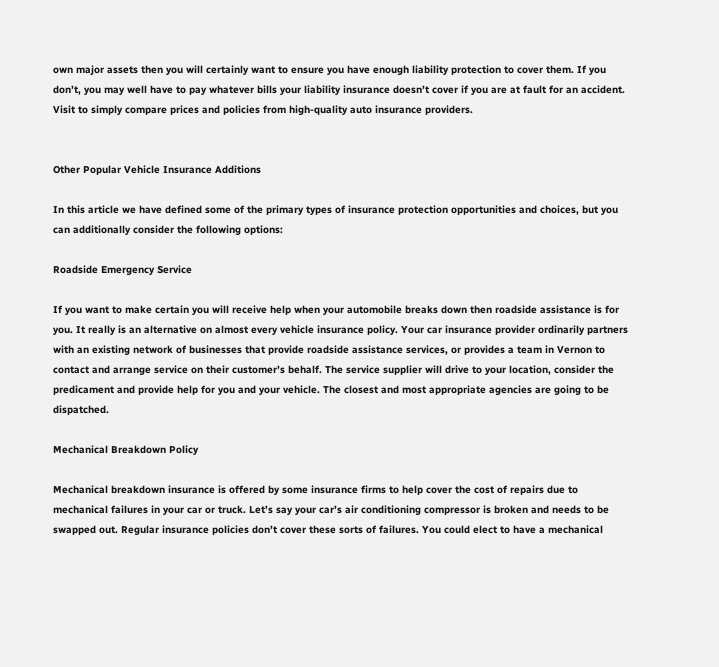own major assets then you will certainly want to ensure you have enough liability protection to cover them. If you don’t, you may well have to pay whatever bills your liability insurance doesn’t cover if you are at fault for an accident. Visit to simply compare prices and policies from high-quality auto insurance providers.


Other Popular Vehicle Insurance Additions

In this article we have defined some of the primary types of insurance protection opportunities and choices, but you can additionally consider the following options:

Roadside Emergency Service

If you want to make certain you will receive help when your automobile breaks down then roadside assistance is for you. It really is an alternative on almost every vehicle insurance policy. Your car insurance provider ordinarily partners with an existing network of businesses that provide roadside assistance services, or provides a team in Vernon to contact and arrange service on their customer’s behalf. The service supplier will drive to your location, consider the predicament and provide help for you and your vehicle. The closest and most appropriate agencies are going to be dispatched.

Mechanical Breakdown Policy

Mechanical breakdown insurance is offered by some insurance firms to help cover the cost of repairs due to mechanical failures in your car or truck. Let’s say your car’s air conditioning compressor is broken and needs to be swapped out. Regular insurance policies don’t cover these sorts of failures. You could elect to have a mechanical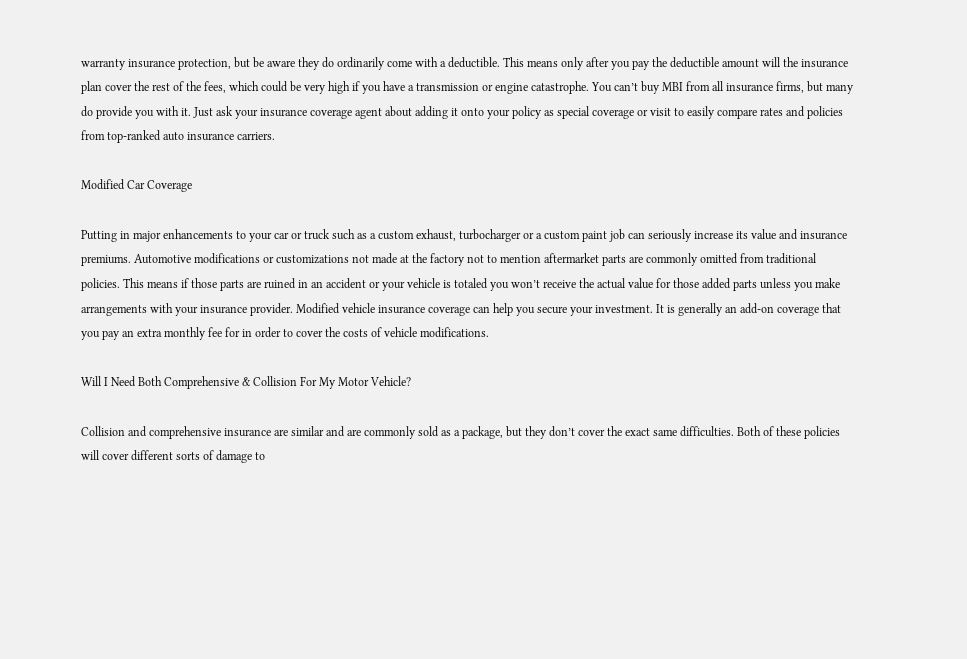warranty insurance protection, but be aware they do ordinarily come with a deductible. This means only after you pay the deductible amount will the insurance plan cover the rest of the fees, which could be very high if you have a transmission or engine catastrophe. You can’t buy MBI from all insurance firms, but many do provide you with it. Just ask your insurance coverage agent about adding it onto your policy as special coverage or visit to easily compare rates and policies from top-ranked auto insurance carriers.

Modified Car Coverage

Putting in major enhancements to your car or truck such as a custom exhaust, turbocharger or a custom paint job can seriously increase its value and insurance premiums. Automotive modifications or customizations not made at the factory not to mention aftermarket parts are commonly omitted from traditional policies. This means if those parts are ruined in an accident or your vehicle is totaled you won’t receive the actual value for those added parts unless you make arrangements with your insurance provider. Modified vehicle insurance coverage can help you secure your investment. It is generally an add-on coverage that you pay an extra monthly fee for in order to cover the costs of vehicle modifications.

Will I Need Both Comprehensive & Collision For My Motor Vehicle?

Collision and comprehensive insurance are similar and are commonly sold as a package, but they don’t cover the exact same difficulties. Both of these policies will cover different sorts of damage to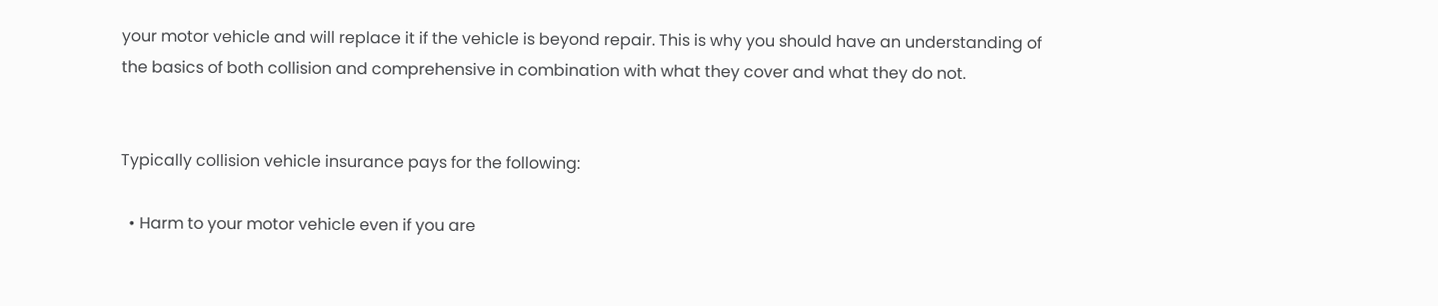your motor vehicle and will replace it if the vehicle is beyond repair. This is why you should have an understanding of the basics of both collision and comprehensive in combination with what they cover and what they do not.


Typically collision vehicle insurance pays for the following:

  • Harm to your motor vehicle even if you are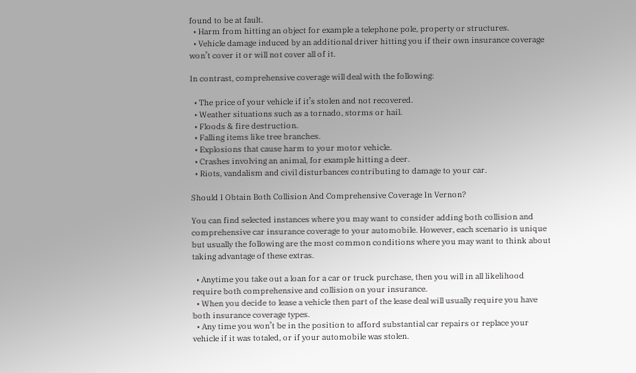found to be at fault.
  • Harm from hitting an object for example a telephone pole, property or structures.
  • Vehicle damage induced by an additional driver hitting you if their own insurance coverage won’t cover it or will not cover all of it.

In contrast, comprehensive coverage will deal with the following:

  • The price of your vehicle if it’s stolen and not recovered.
  • Weather situations such as a tornado, storms or hail.
  • Floods & fire destruction.
  • Falling items like tree branches.
  • Explosions that cause harm to your motor vehicle.
  • Crashes involving an animal, for example hitting a deer.
  • Riots, vandalism and civil disturbances contributing to damage to your car.

Should I Obtain Both Collision And Comprehensive Coverage In Vernon?

You can find selected instances where you may want to consider adding both collision and comprehensive car insurance coverage to your automobile. However, each scenario is unique but usually the following are the most common conditions where you may want to think about taking advantage of these extras.

  • Anytime you take out a loan for a car or truck purchase, then you will in all likelihood require both comprehensive and collision on your insurance.
  • When you decide to lease a vehicle then part of the lease deal will usually require you have both insurance coverage types.
  • Any time you won’t be in the position to afford substantial car repairs or replace your vehicle if it was totaled, or if your automobile was stolen.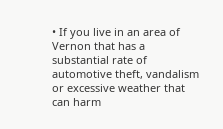• If you live in an area of Vernon that has a substantial rate of automotive theft, vandalism or excessive weather that can harm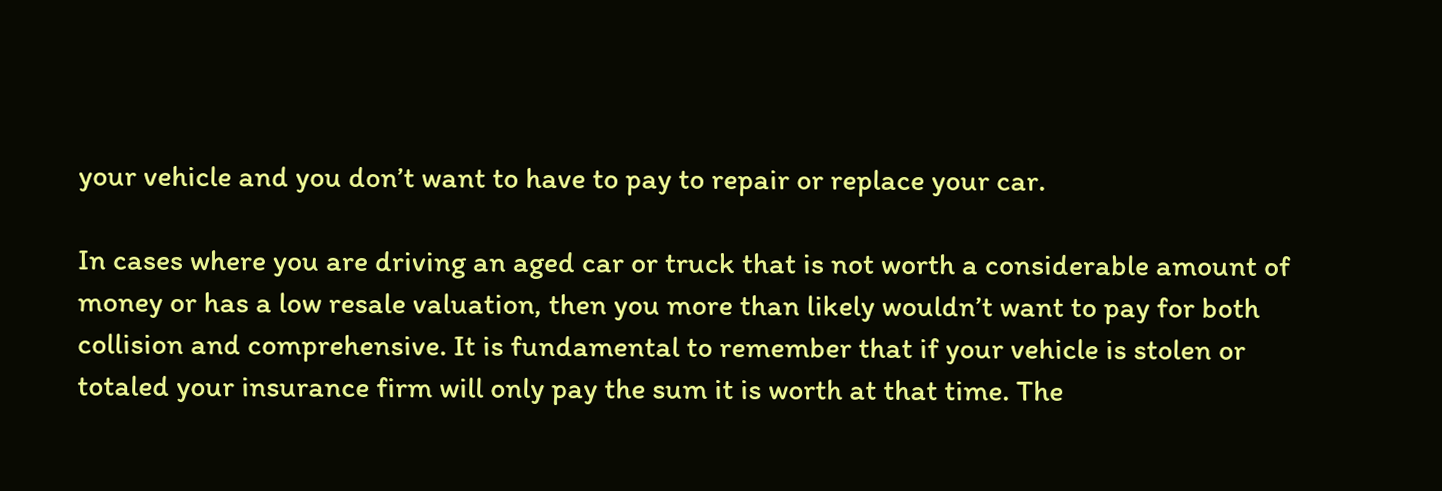your vehicle and you don’t want to have to pay to repair or replace your car.

In cases where you are driving an aged car or truck that is not worth a considerable amount of money or has a low resale valuation, then you more than likely wouldn’t want to pay for both collision and comprehensive. It is fundamental to remember that if your vehicle is stolen or totaled your insurance firm will only pay the sum it is worth at that time. The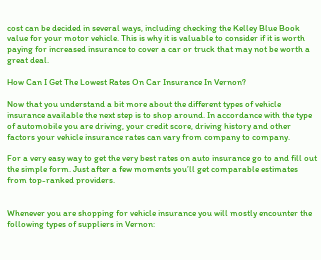cost can be decided in several ways, including checking the Kelley Blue Book value for your motor vehicle. This is why it is valuable to consider if it is worth paying for increased insurance to cover a car or truck that may not be worth a great deal.

How Can I Get The Lowest Rates On Car Insurance In Vernon?

Now that you understand a bit more about the different types of vehicle insurance available the next step is to shop around. In accordance with the type of automobile you are driving, your credit score, driving history and other factors your vehicle insurance rates can vary from company to company.

For a very easy way to get the very best rates on auto insurance go to and fill out the simple form. Just after a few moments you’ll get comparable estimates from top-ranked providers.


Whenever you are shopping for vehicle insurance you will mostly encounter the following types of suppliers in Vernon: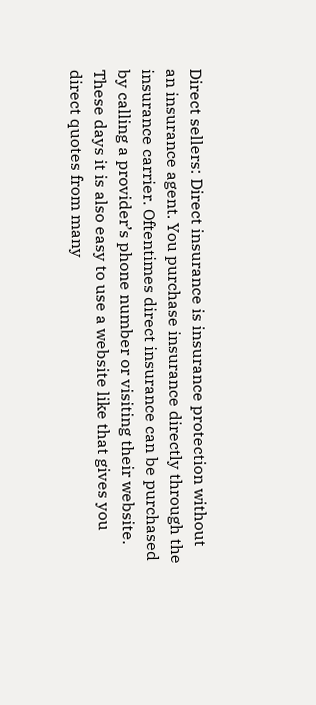Direct sellers: Direct insurance is insurance protection without an insurance agent. You purchase insurance directly through the insurance carrier. Oftentimes direct insurance can be purchased by calling a provider’s phone number or visiting their website. These days it is also easy to use a website like that gives you direct quotes from many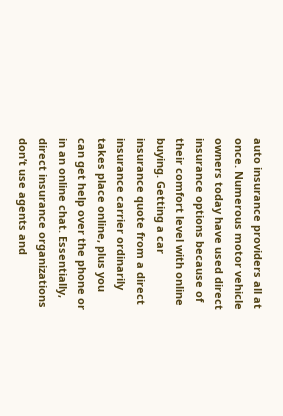auto insurance providers all at once. Numerous motor vehicle owners today have used direct insurance options because of their comfort level with online buying. Getting a car insurance quote from a direct insurance carrier ordinarily takes place online, plus you can get help over the phone or in an online chat. Essentially, direct insurance organizations don’t use agents and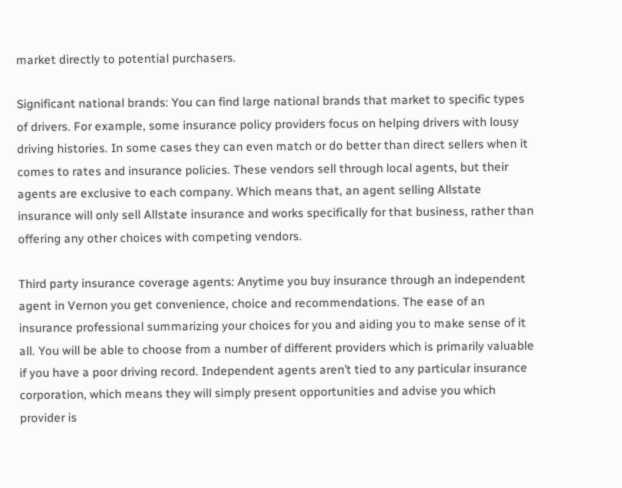market directly to potential purchasers.

Significant national brands: You can find large national brands that market to specific types of drivers. For example, some insurance policy providers focus on helping drivers with lousy driving histories. In some cases they can even match or do better than direct sellers when it comes to rates and insurance policies. These vendors sell through local agents, but their agents are exclusive to each company. Which means that, an agent selling Allstate insurance will only sell Allstate insurance and works specifically for that business, rather than offering any other choices with competing vendors.

Third party insurance coverage agents: Anytime you buy insurance through an independent agent in Vernon you get convenience, choice and recommendations. The ease of an insurance professional summarizing your choices for you and aiding you to make sense of it all. You will be able to choose from a number of different providers which is primarily valuable if you have a poor driving record. Independent agents aren’t tied to any particular insurance corporation, which means they will simply present opportunities and advise you which provider is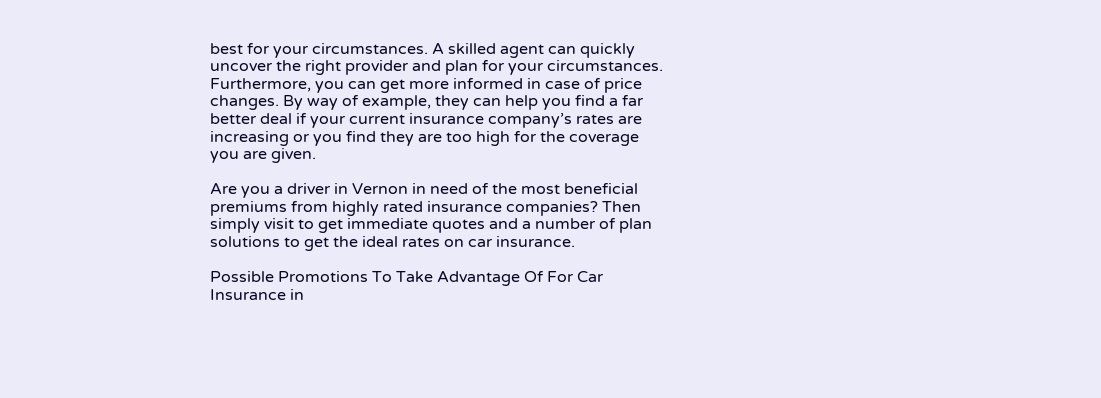best for your circumstances. A skilled agent can quickly uncover the right provider and plan for your circumstances. Furthermore, you can get more informed in case of price changes. By way of example, they can help you find a far better deal if your current insurance company’s rates are increasing or you find they are too high for the coverage you are given.

Are you a driver in Vernon in need of the most beneficial premiums from highly rated insurance companies? Then simply visit to get immediate quotes and a number of plan solutions to get the ideal rates on car insurance.

Possible Promotions To Take Advantage Of For Car Insurance in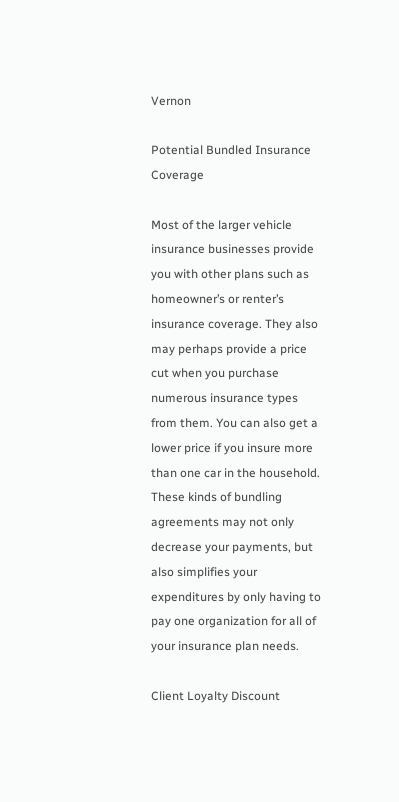Vernon

Potential Bundled Insurance Coverage

Most of the larger vehicle insurance businesses provide you with other plans such as homeowner’s or renter’s insurance coverage. They also may perhaps provide a price cut when you purchase numerous insurance types from them. You can also get a lower price if you insure more than one car in the household. These kinds of bundling agreements may not only decrease your payments, but also simplifies your expenditures by only having to pay one organization for all of your insurance plan needs.

Client Loyalty Discount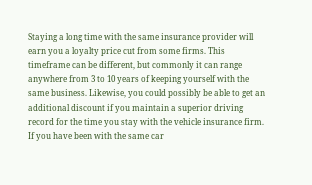Staying a long time with the same insurance provider will earn you a loyalty price cut from some firms. This timeframe can be different, but commonly it can range anywhere from 3 to 10 years of keeping yourself with the same business. Likewise, you could possibly be able to get an additional discount if you maintain a superior driving record for the time you stay with the vehicle insurance firm. If you have been with the same car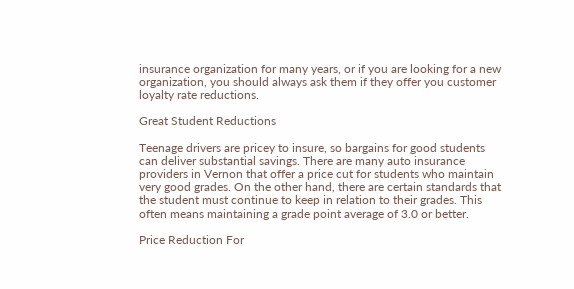insurance organization for many years, or if you are looking for a new organization, you should always ask them if they offer you customer loyalty rate reductions.

Great Student Reductions

Teenage drivers are pricey to insure, so bargains for good students can deliver substantial savings. There are many auto insurance providers in Vernon that offer a price cut for students who maintain very good grades. On the other hand, there are certain standards that the student must continue to keep in relation to their grades. This often means maintaining a grade point average of 3.0 or better.

Price Reduction For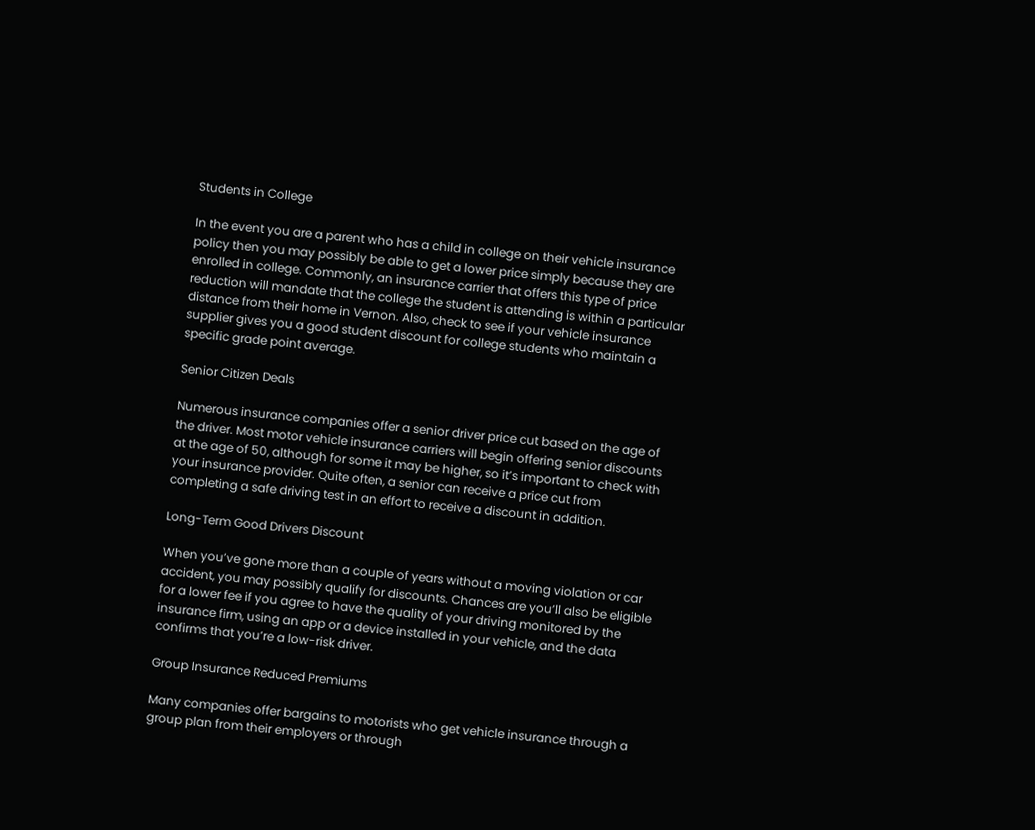Students in College

In the event you are a parent who has a child in college on their vehicle insurance policy then you may possibly be able to get a lower price simply because they are enrolled in college. Commonly, an insurance carrier that offers this type of price reduction will mandate that the college the student is attending is within a particular distance from their home in Vernon. Also, check to see if your vehicle insurance supplier gives you a good student discount for college students who maintain a specific grade point average.

Senior Citizen Deals

Numerous insurance companies offer a senior driver price cut based on the age of the driver. Most motor vehicle insurance carriers will begin offering senior discounts at the age of 50, although for some it may be higher, so it’s important to check with your insurance provider. Quite often, a senior can receive a price cut from completing a safe driving test in an effort to receive a discount in addition.

Long-Term Good Drivers Discount

When you’ve gone more than a couple of years without a moving violation or car accident, you may possibly qualify for discounts. Chances are you’ll also be eligible for a lower fee if you agree to have the quality of your driving monitored by the insurance firm, using an app or a device installed in your vehicle, and the data confirms that you’re a low-risk driver.

Group Insurance Reduced Premiums

Many companies offer bargains to motorists who get vehicle insurance through a group plan from their employers or through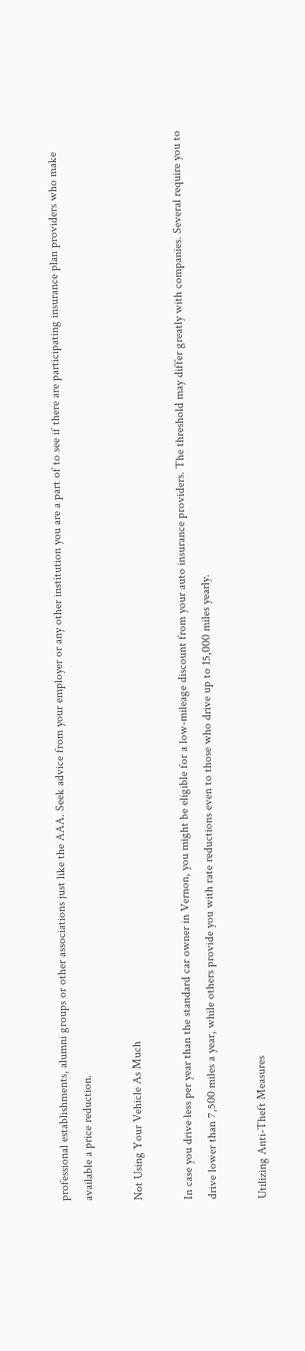professional establishments, alumni groups or other associations just like the AAA. Seek advice from your employer or any other institution you are a part of to see if there are participating insurance plan providers who make available a price reduction.

Not Using Your Vehicle As Much

In case you drive less per year than the standard car owner in Vernon, you might be eligible for a low-mileage discount from your auto insurance providers. The threshold may differ greatly with companies. Several require you to drive lower than 7,500 miles a year, while others provide you with rate reductions even to those who drive up to 15,000 miles yearly.

Utilizing Anti-Theft Measures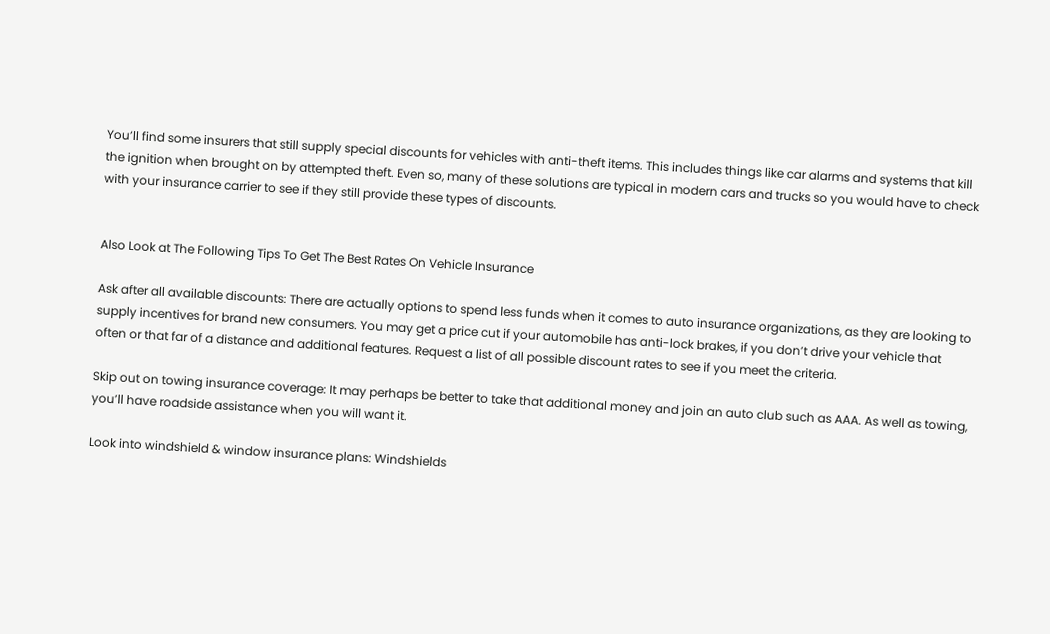You’ll find some insurers that still supply special discounts for vehicles with anti-theft items. This includes things like car alarms and systems that kill the ignition when brought on by attempted theft. Even so, many of these solutions are typical in modern cars and trucks so you would have to check with your insurance carrier to see if they still provide these types of discounts.


Also Look at The Following Tips To Get The Best Rates On Vehicle Insurance

Ask after all available discounts: There are actually options to spend less funds when it comes to auto insurance organizations, as they are looking to supply incentives for brand new consumers. You may get a price cut if your automobile has anti-lock brakes, if you don’t drive your vehicle that often or that far of a distance and additional features. Request a list of all possible discount rates to see if you meet the criteria.

Skip out on towing insurance coverage: It may perhaps be better to take that additional money and join an auto club such as AAA. As well as towing, you’ll have roadside assistance when you will want it.

Look into windshield & window insurance plans: Windshields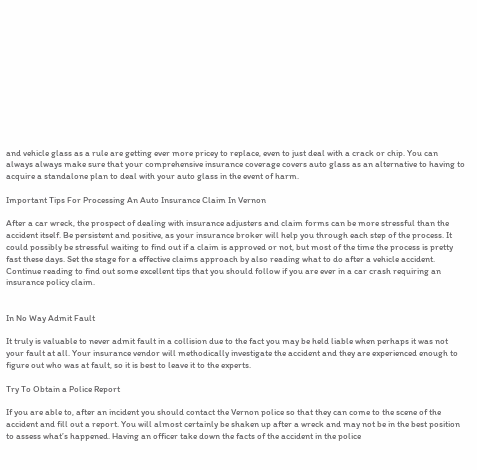and vehicle glass as a rule are getting ever more pricey to replace, even to just deal with a crack or chip. You can always always make sure that your comprehensive insurance coverage covers auto glass as an alternative to having to acquire a standalone plan to deal with your auto glass in the event of harm.

Important Tips For Processing An Auto Insurance Claim In Vernon

After a car wreck, the prospect of dealing with insurance adjusters and claim forms can be more stressful than the accident itself. Be persistent and positive, as your insurance broker will help you through each step of the process. It could possibly be stressful waiting to find out if a claim is approved or not, but most of the time the process is pretty fast these days. Set the stage for a effective claims approach by also reading what to do after a vehicle accident. Continue reading to find out some excellent tips that you should follow if you are ever in a car crash requiring an insurance policy claim.


In No Way Admit Fault

It truly is valuable to never admit fault in a collision due to the fact you may be held liable when perhaps it was not your fault at all. Your insurance vendor will methodically investigate the accident and they are experienced enough to figure out who was at fault, so it is best to leave it to the experts.

Try To Obtain a Police Report

If you are able to, after an incident you should contact the Vernon police so that they can come to the scene of the accident and fill out a report. You will almost certainly be shaken up after a wreck and may not be in the best position to assess what’s happened. Having an officer take down the facts of the accident in the police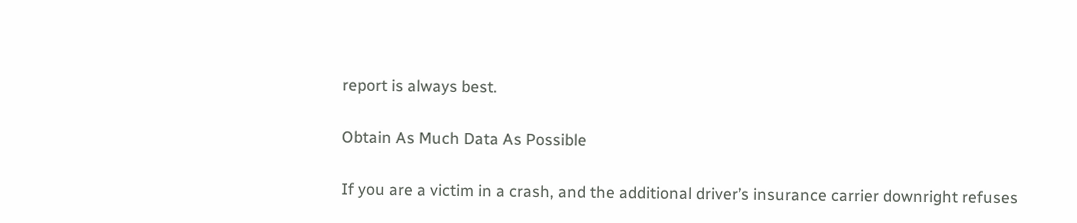report is always best.

Obtain As Much Data As Possible

If you are a victim in a crash, and the additional driver’s insurance carrier downright refuses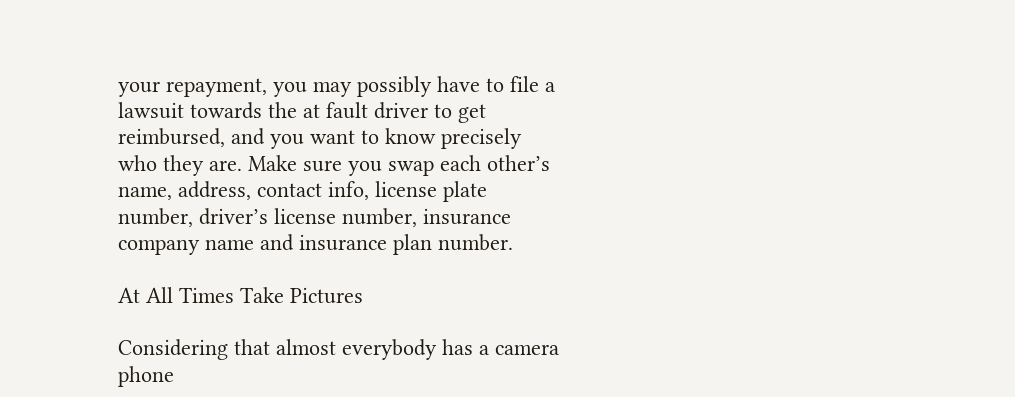your repayment, you may possibly have to file a lawsuit towards the at fault driver to get reimbursed, and you want to know precisely who they are. Make sure you swap each other’s name, address, contact info, license plate number, driver’s license number, insurance company name and insurance plan number.

At All Times Take Pictures

Considering that almost everybody has a camera phone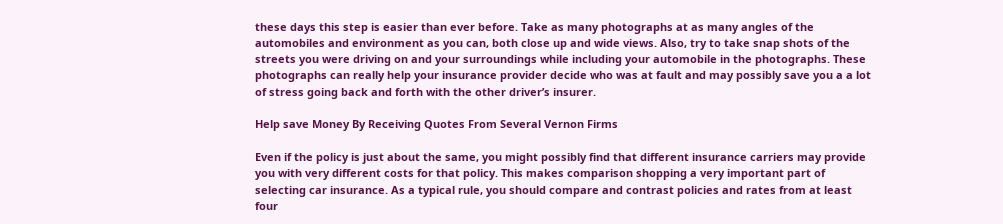these days this step is easier than ever before. Take as many photographs at as many angles of the automobiles and environment as you can, both close up and wide views. Also, try to take snap shots of the streets you were driving on and your surroundings while including your automobile in the photographs. These photographs can really help your insurance provider decide who was at fault and may possibly save you a a lot of stress going back and forth with the other driver’s insurer.

Help save Money By Receiving Quotes From Several Vernon Firms

Even if the policy is just about the same, you might possibly find that different insurance carriers may provide you with very different costs for that policy. This makes comparison shopping a very important part of selecting car insurance. As a typical rule, you should compare and contrast policies and rates from at least four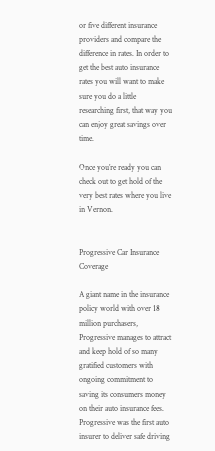or five different insurance providers and compare the difference in rates. In order to get the best auto insurance rates you will want to make sure you do a little researching first, that way you can enjoy great savings over time.

Once you’re ready you can check out to get hold of the very best rates where you live in Vernon.


Progressive Car Insurance Coverage

A giant name in the insurance policy world with over 18 million purchasers, Progressive manages to attract and keep hold of so many gratified customers with ongoing commitment to saving its consumers money on their auto insurance fees. Progressive was the first auto insurer to deliver safe driving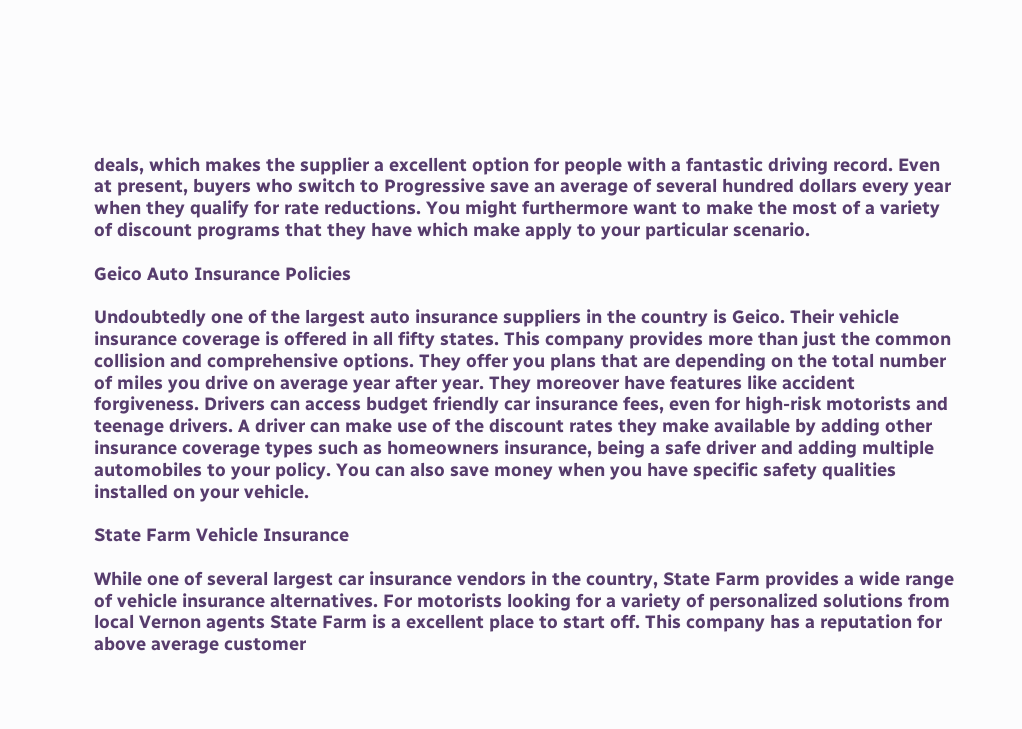deals, which makes the supplier a excellent option for people with a fantastic driving record. Even at present, buyers who switch to Progressive save an average of several hundred dollars every year when they qualify for rate reductions. You might furthermore want to make the most of a variety of discount programs that they have which make apply to your particular scenario.

Geico Auto Insurance Policies

Undoubtedly one of the largest auto insurance suppliers in the country is Geico. Their vehicle insurance coverage is offered in all fifty states. This company provides more than just the common collision and comprehensive options. They offer you plans that are depending on the total number of miles you drive on average year after year. They moreover have features like accident forgiveness. Drivers can access budget friendly car insurance fees, even for high-risk motorists and teenage drivers. A driver can make use of the discount rates they make available by adding other insurance coverage types such as homeowners insurance, being a safe driver and adding multiple automobiles to your policy. You can also save money when you have specific safety qualities installed on your vehicle.

State Farm Vehicle Insurance

While one of several largest car insurance vendors in the country, State Farm provides a wide range of vehicle insurance alternatives. For motorists looking for a variety of personalized solutions from local Vernon agents State Farm is a excellent place to start off. This company has a reputation for above average customer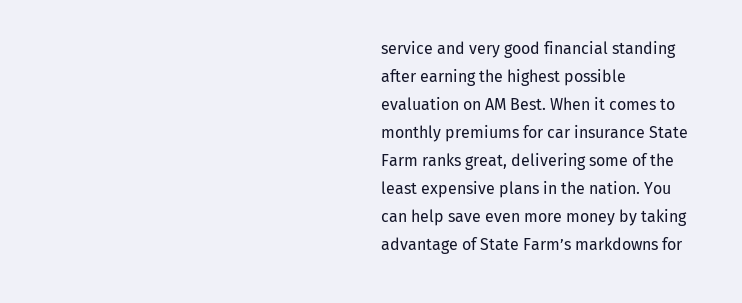service and very good financial standing after earning the highest possible evaluation on AM Best. When it comes to monthly premiums for car insurance State Farm ranks great, delivering some of the least expensive plans in the nation. You can help save even more money by taking advantage of State Farm’s markdowns for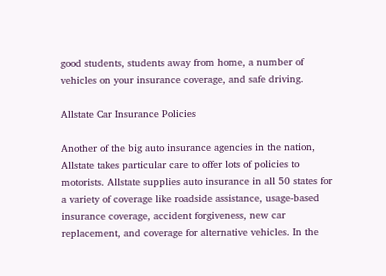good students, students away from home, a number of vehicles on your insurance coverage, and safe driving.

Allstate Car Insurance Policies

Another of the big auto insurance agencies in the nation, Allstate takes particular care to offer lots of policies to motorists. Allstate supplies auto insurance in all 50 states for a variety of coverage like roadside assistance, usage-based insurance coverage, accident forgiveness, new car replacement, and coverage for alternative vehicles. In the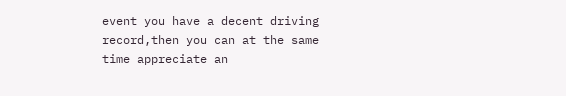event you have a decent driving record,then you can at the same time appreciate an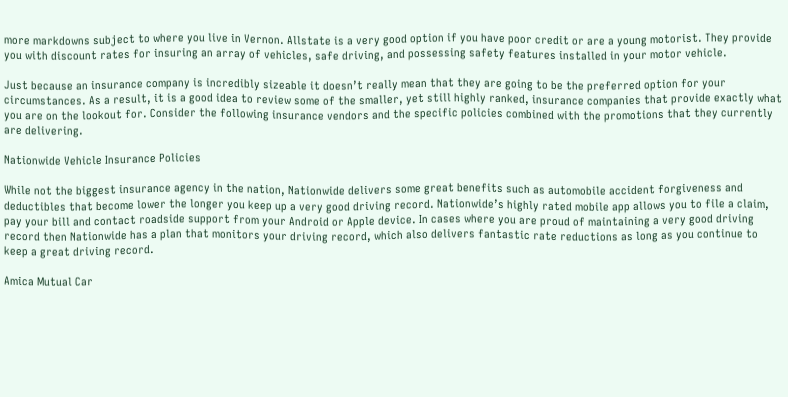more markdowns subject to where you live in Vernon. Allstate is a very good option if you have poor credit or are a young motorist. They provide you with discount rates for insuring an array of vehicles, safe driving, and possessing safety features installed in your motor vehicle.

Just because an insurance company is incredibly sizeable it doesn’t really mean that they are going to be the preferred option for your circumstances. As a result, it is a good idea to review some of the smaller, yet still highly ranked, insurance companies that provide exactly what you are on the lookout for. Consider the following insurance vendors and the specific policies combined with the promotions that they currently are delivering.

Nationwide Vehicle Insurance Policies

While not the biggest insurance agency in the nation, Nationwide delivers some great benefits such as automobile accident forgiveness and deductibles that become lower the longer you keep up a very good driving record. Nationwide’s highly rated mobile app allows you to file a claim, pay your bill and contact roadside support from your Android or Apple device. In cases where you are proud of maintaining a very good driving record then Nationwide has a plan that monitors your driving record, which also delivers fantastic rate reductions as long as you continue to keep a great driving record.

Amica Mutual Car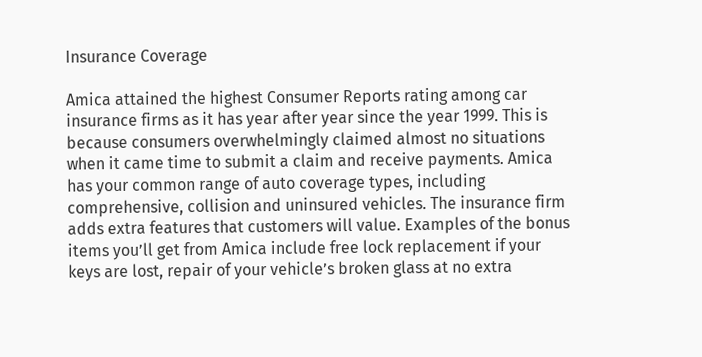Insurance Coverage

Amica attained the highest Consumer Reports rating among car insurance firms as it has year after year since the year 1999. This is because consumers overwhelmingly claimed almost no situations when it came time to submit a claim and receive payments. Amica has your common range of auto coverage types, including comprehensive, collision and uninsured vehicles. The insurance firm adds extra features that customers will value. Examples of the bonus items you’ll get from Amica include free lock replacement if your keys are lost, repair of your vehicle’s broken glass at no extra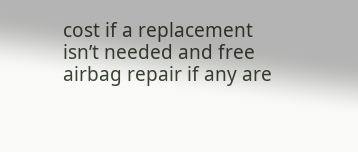cost if a replacement isn’t needed and free airbag repair if any are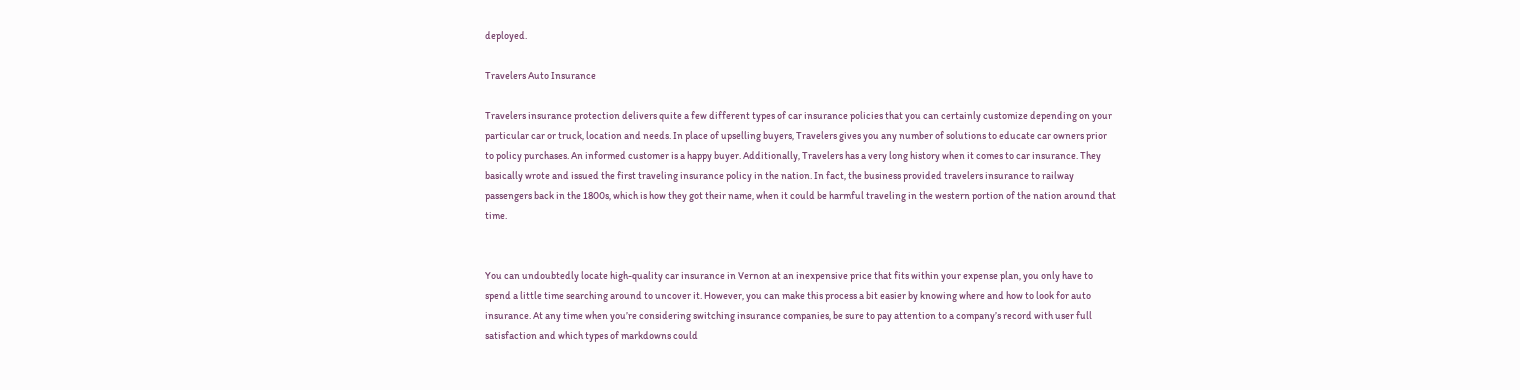deployed.

Travelers Auto Insurance

Travelers insurance protection delivers quite a few different types of car insurance policies that you can certainly customize depending on your particular car or truck, location and needs. In place of upselling buyers, Travelers gives you any number of solutions to educate car owners prior to policy purchases. An informed customer is a happy buyer. Additionally, Travelers has a very long history when it comes to car insurance. They basically wrote and issued the first traveling insurance policy in the nation. In fact, the business provided travelers insurance to railway passengers back in the 1800s, which is how they got their name, when it could be harmful traveling in the western portion of the nation around that time.


You can undoubtedly locate high-quality car insurance in Vernon at an inexpensive price that fits within your expense plan, you only have to spend a little time searching around to uncover it. However, you can make this process a bit easier by knowing where and how to look for auto insurance. At any time when you’re considering switching insurance companies, be sure to pay attention to a company’s record with user full satisfaction and which types of markdowns could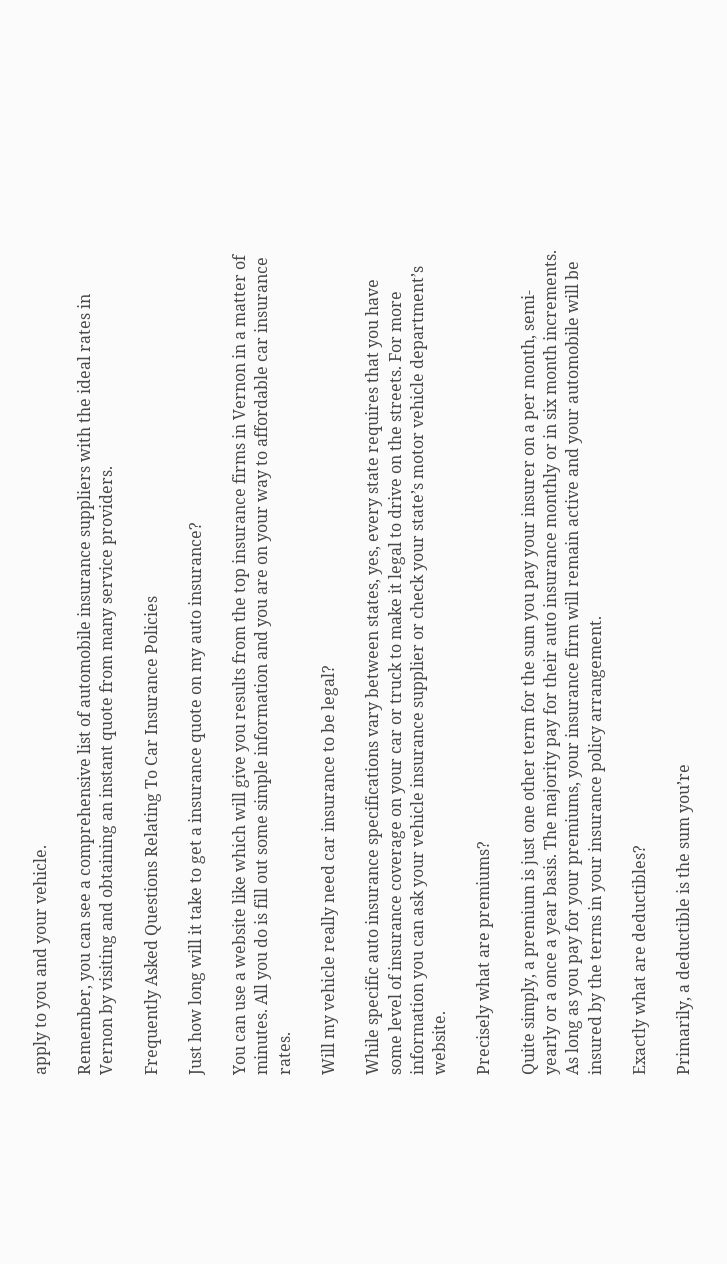apply to you and your vehicle.

Remember, you can see a comprehensive list of automobile insurance suppliers with the ideal rates in Vernon by visiting and obtaining an instant quote from many service providers.

Frequently Asked Questions Relating To Car Insurance Policies

Just how long will it take to get a insurance quote on my auto insurance?

You can use a website like which will give you results from the top insurance firms in Vernon in a matter of minutes. All you do is fill out some simple information and you are on your way to affordable car insurance rates.

Will my vehicle really need car insurance to be legal?

While specific auto insurance specifications vary between states, yes, every state requires that you have some level of insurance coverage on your car or truck to make it legal to drive on the streets. For more information you can ask your vehicle insurance supplier or check your state’s motor vehicle department’s website.

Precisely what are premiums?

Quite simply, a premium is just one other term for the sum you pay your insurer on a per month, semi-yearly or a once a year basis. The majority pay for their auto insurance monthly or in six month increments. As long as you pay for your premiums, your insurance firm will remain active and your automobile will be insured by the terms in your insurance policy arrangement.

Exactly what are deductibles?

Primarily, a deductible is the sum you’re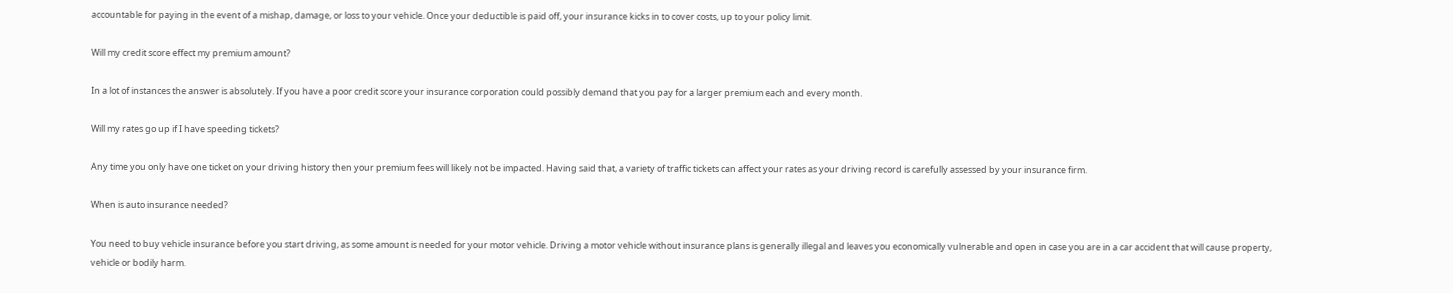accountable for paying in the event of a mishap, damage, or loss to your vehicle. Once your deductible is paid off, your insurance kicks in to cover costs, up to your policy limit.

Will my credit score effect my premium amount?

In a lot of instances the answer is absolutely. If you have a poor credit score your insurance corporation could possibly demand that you pay for a larger premium each and every month.

Will my rates go up if I have speeding tickets?

Any time you only have one ticket on your driving history then your premium fees will likely not be impacted. Having said that, a variety of traffic tickets can affect your rates as your driving record is carefully assessed by your insurance firm.

When is auto insurance needed?

You need to buy vehicle insurance before you start driving, as some amount is needed for your motor vehicle. Driving a motor vehicle without insurance plans is generally illegal and leaves you economically vulnerable and open in case you are in a car accident that will cause property, vehicle or bodily harm.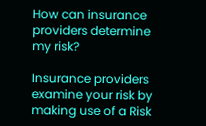How can insurance providers determine my risk?

Insurance providers examine your risk by making use of a Risk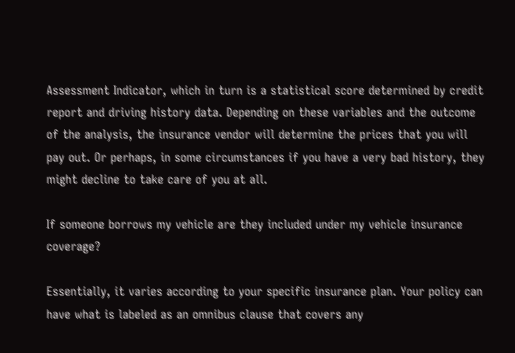Assessment Indicator, which in turn is a statistical score determined by credit report and driving history data. Depending on these variables and the outcome of the analysis, the insurance vendor will determine the prices that you will pay out. Or perhaps, in some circumstances if you have a very bad history, they might decline to take care of you at all.

If someone borrows my vehicle are they included under my vehicle insurance coverage?

Essentially, it varies according to your specific insurance plan. Your policy can have what is labeled as an omnibus clause that covers any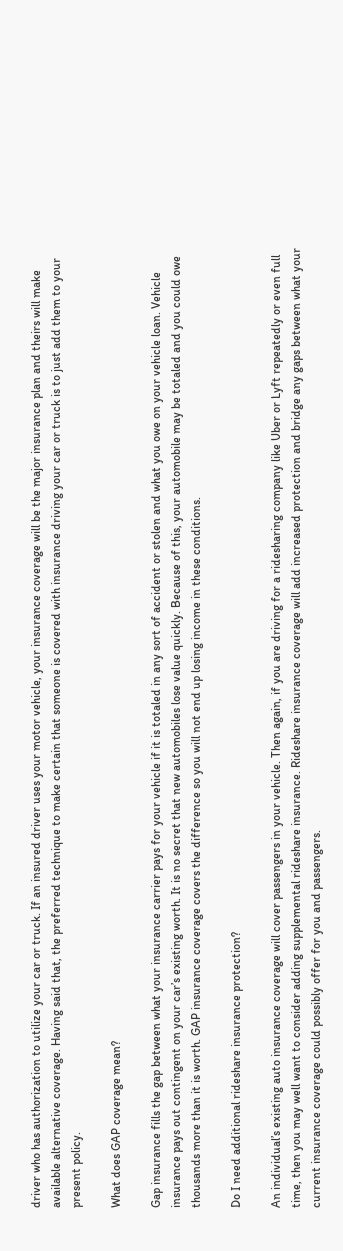driver who has authorization to utilize your car or truck. If an insured driver uses your motor vehicle, your insurance coverage will be the major insurance plan and theirs will make available alternative coverage. Having said that, the preferred technique to make certain that someone is covered with insurance driving your car or truck is to just add them to your present policy.

What does GAP coverage mean?

Gap insurance fills the gap between what your insurance carrier pays for your vehicle if it is totaled in any sort of accident or stolen and what you owe on your vehicle loan. Vehicle insurance pays out contingent on your car’s existing worth. It is no secret that new automobiles lose value quickly. Because of this, your automobile may be totaled and you could owe thousands more than it is worth. GAP insurance coverage covers the difference so you will not end up losing income in these conditions.

Do I need additional rideshare insurance protection?

An individual’s existing auto insurance coverage will cover passengers in your vehicle. Then again, if you are driving for a ridesharing company like Uber or Lyft repeatedly or even full time, then you may well want to consider adding supplemental rideshare insurance. Rideshare insurance coverage will add increased protection and bridge any gaps between what your current insurance coverage could possibly offer for you and passengers.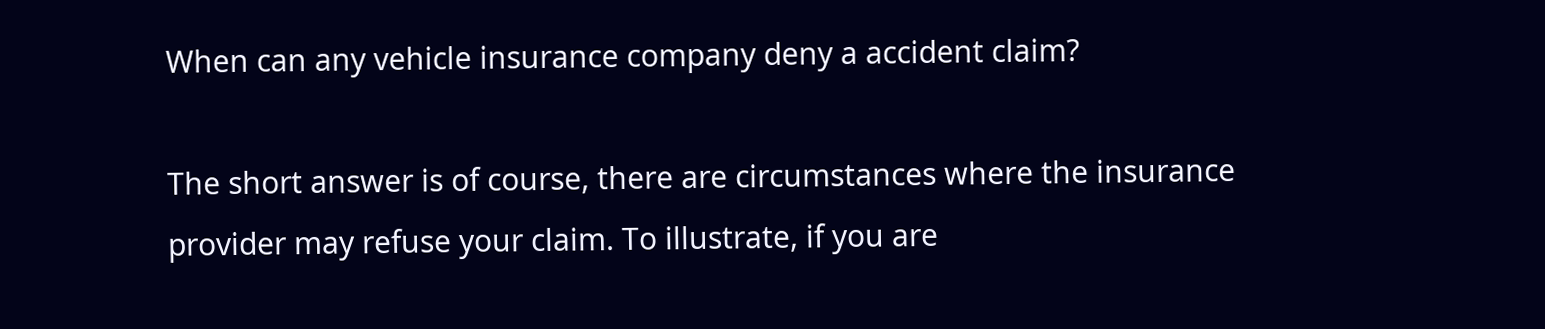When can any vehicle insurance company deny a accident claim?

The short answer is of course, there are circumstances where the insurance provider may refuse your claim. To illustrate, if you are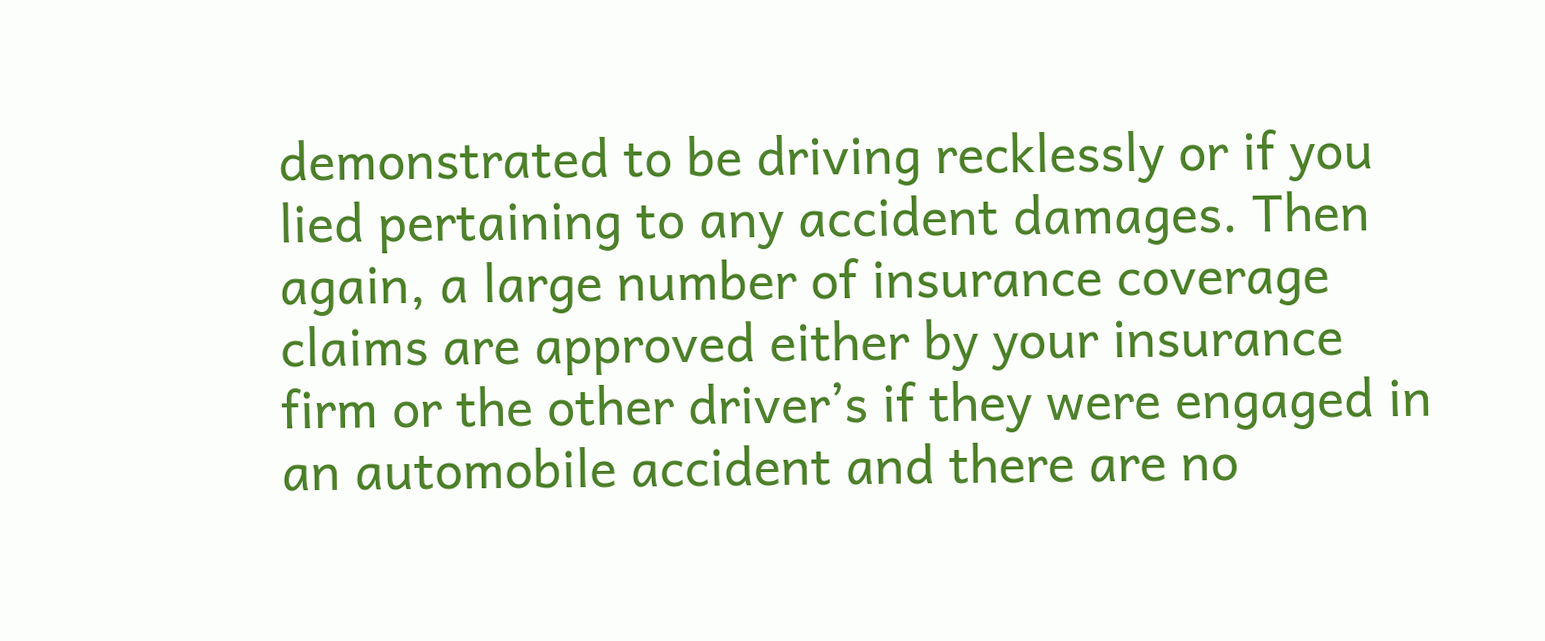demonstrated to be driving recklessly or if you lied pertaining to any accident damages. Then again, a large number of insurance coverage claims are approved either by your insurance firm or the other driver’s if they were engaged in an automobile accident and there are no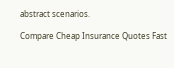abstract scenarios.

Compare Cheap Insurance Quotes Fast